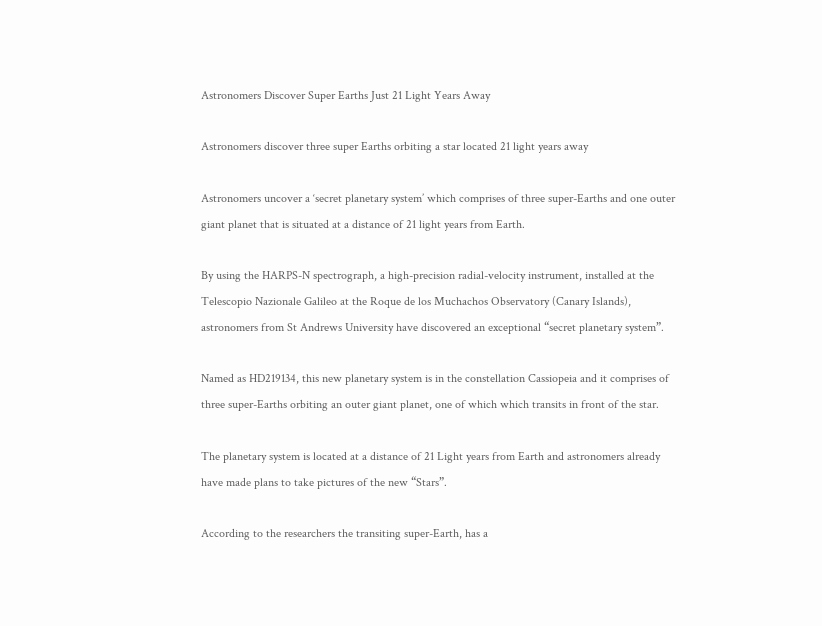Astronomers Discover Super Earths Just 21 Light Years Away

Astronomers discover three super Earths orbiting a star located 21 light years away

Astronomers uncover a ‘secret planetary system’ which comprises of three super-Earths and one outer giant planet that is situated at a distance of 21 light years from Earth.

By using the HARPS-N spectrograph, a high-precision radial-velocity instrument, installed at the Telescopio Nazionale Galileo at the Roque de los Muchachos Observatory (Canary Islands), astronomers from St Andrews University have discovered an exceptional “secret planetary system”.

Named as HD219134, this new planetary system is in the constellation Cassiopeia and it comprises of three super-Earths orbiting an outer giant planet, one of which which transits in front of the star.

The planetary system is located at a distance of 21 Light years from Earth and astronomers already have made plans to take pictures of the new “Stars”.

According to the researchers the transiting super-Earth, has a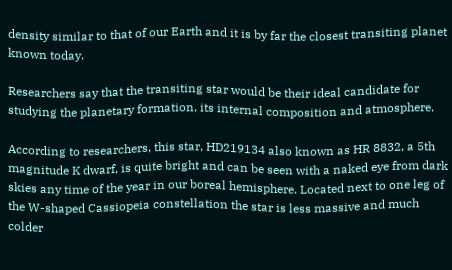density similar to that of our Earth and it is by far the closest transiting planet known today.

Researchers say that the transiting star would be their ideal candidate for studying the planetary formation, its internal composition and atmosphere.

According to researchers, this star, HD219134 also known as HR 8832, a 5th magnitude K dwarf, is quite bright and can be seen with a naked eye from dark skies any time of the year in our boreal hemisphere. Located next to one leg of the W-shaped Cassiopeia constellation the star is less massive and much colder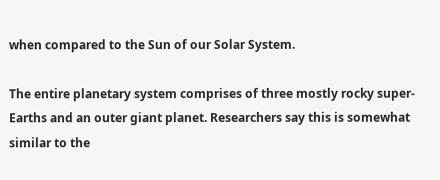when compared to the Sun of our Solar System.

The entire planetary system comprises of three mostly rocky super-Earths and an outer giant planet. Researchers say this is somewhat similar to the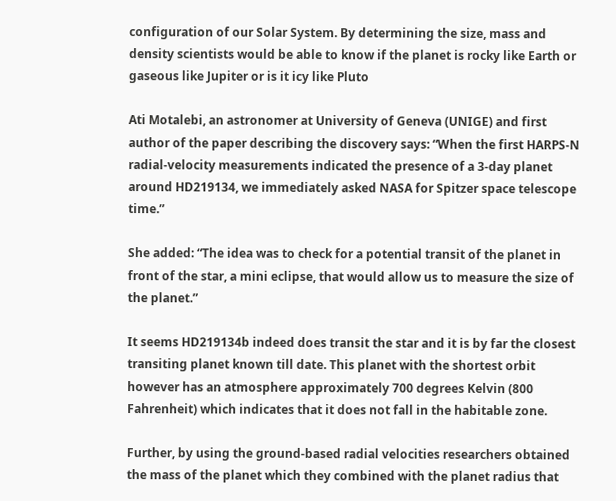configuration of our Solar System. By determining the size, mass and density scientists would be able to know if the planet is rocky like Earth or gaseous like Jupiter or is it icy like Pluto

Ati Motalebi, an astronomer at University of Geneva (UNIGE) and first author of the paper describing the discovery says: “When the first HARPS-N radial-velocity measurements indicated the presence of a 3-day planet around HD219134, we immediately asked NASA for Spitzer space telescope time.”

She added: “The idea was to check for a potential transit of the planet in front of the star, a mini eclipse, that would allow us to measure the size of the planet.”

It seems HD219134b indeed does transit the star and it is by far the closest transiting planet known till date. This planet with the shortest orbit however has an atmosphere approximately 700 degrees Kelvin (800 Fahrenheit) which indicates that it does not fall in the habitable zone.

Further, by using the ground-based radial velocities researchers obtained the mass of the planet which they combined with the planet radius that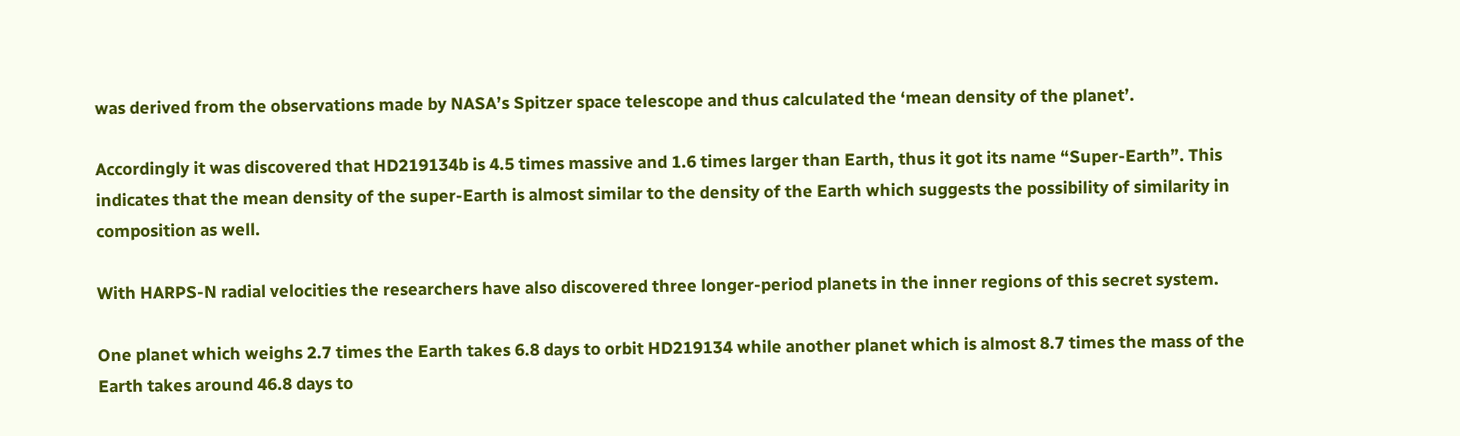was derived from the observations made by NASA’s Spitzer space telescope and thus calculated the ‘mean density of the planet’.

Accordingly it was discovered that HD219134b is 4.5 times massive and 1.6 times larger than Earth, thus it got its name “Super-Earth”. This indicates that the mean density of the super-Earth is almost similar to the density of the Earth which suggests the possibility of similarity in composition as well.

With HARPS-N radial velocities the researchers have also discovered three longer-period planets in the inner regions of this secret system.

One planet which weighs 2.7 times the Earth takes 6.8 days to orbit HD219134 while another planet which is almost 8.7 times the mass of the Earth takes around 46.8 days to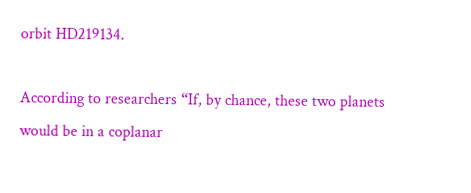orbit HD219134.

According to researchers “If, by chance, these two planets would be in a coplanar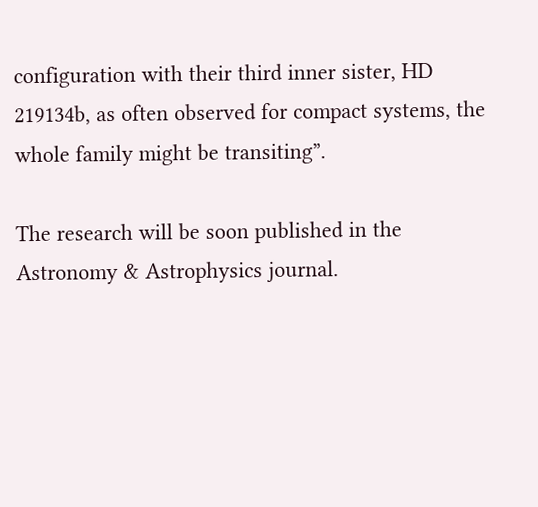configuration with their third inner sister, HD 219134b, as often observed for compact systems, the whole family might be transiting”.

The research will be soon published in the Astronomy & Astrophysics journal.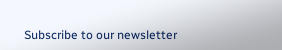Subscribe to our newsletter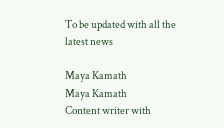To be updated with all the latest news

Maya Kamath
Maya Kamath
Content writer with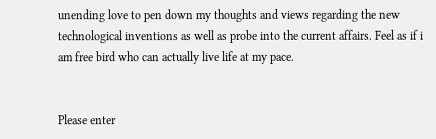unending love to pen down my thoughts and views regarding the new technological inventions as well as probe into the current affairs. Feel as if i am free bird who can actually live life at my pace.


Please enter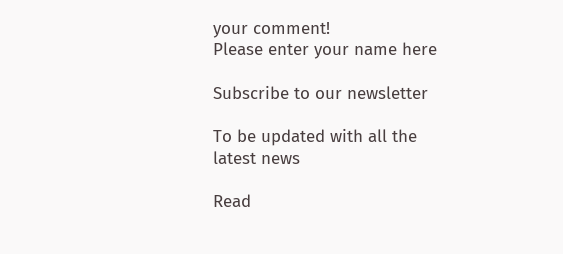your comment!
Please enter your name here

Subscribe to our newsletter

To be updated with all the latest news

Read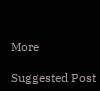More

Suggested Post